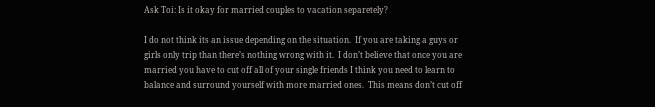Ask Toi: Is it okay for married couples to vacation separetely?

I do not think its an issue depending on the situation.  If you are taking a guys or girls only trip than there’s nothing wrong with it.  I don’t believe that once you are married you have to cut off all of your single friends I think you need to learn to balance and surround yourself with more married ones.  This means don’t cut off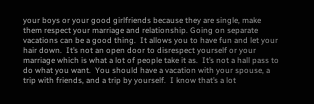your boys or your good girlfriends because they are single, make them respect your marriage and relationship. Going on separate vacations can be a good thing.  It allows you to have fun and let your hair down.  It’s not an open door to disrespect yourself or your marriage which is what a lot of people take it as.  It’s not a hall pass to do what you want.  You should have a vacation with your spouse, a trip with friends, and a trip by yourself.  I know that’s a lot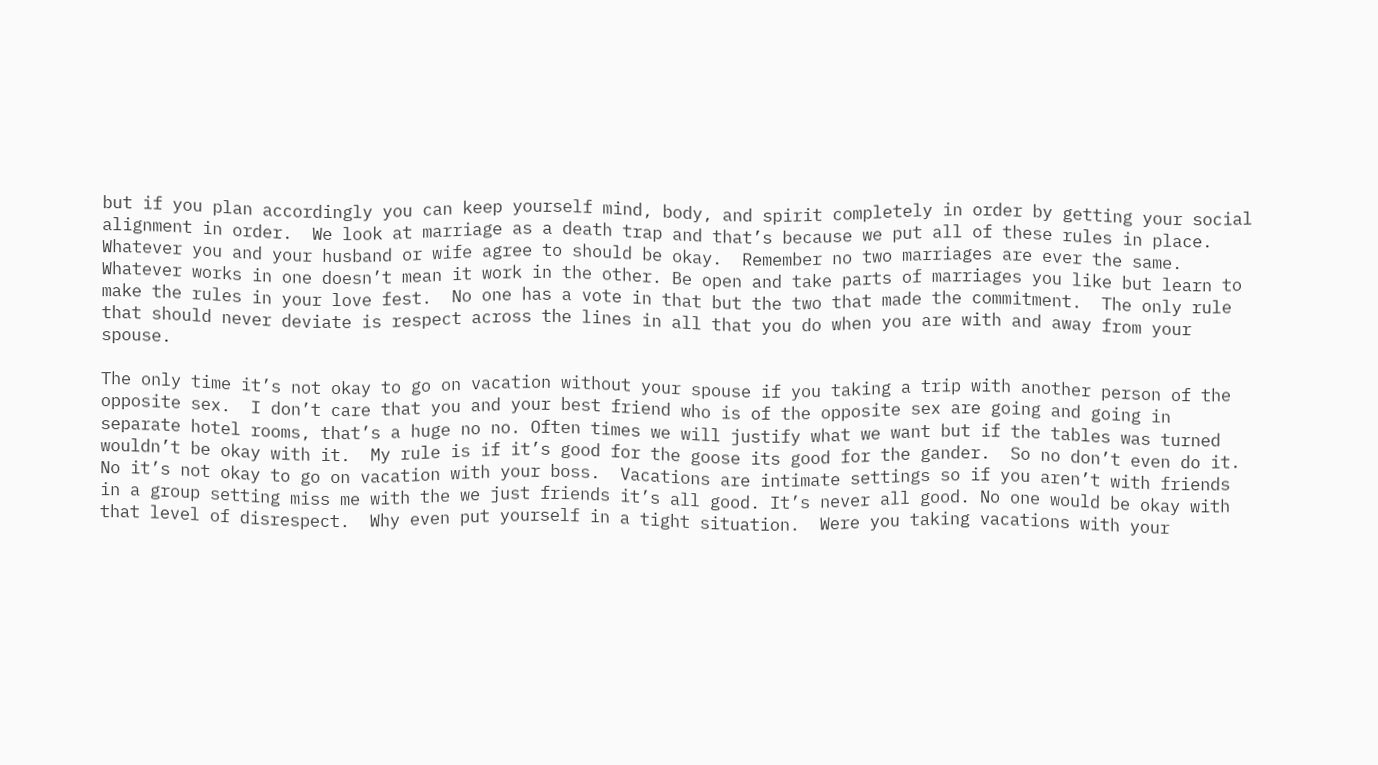but if you plan accordingly you can keep yourself mind, body, and spirit completely in order by getting your social alignment in order.  We look at marriage as a death trap and that’s because we put all of these rules in place.  Whatever you and your husband or wife agree to should be okay.  Remember no two marriages are ever the same.  Whatever works in one doesn’t mean it work in the other. Be open and take parts of marriages you like but learn to make the rules in your love fest.  No one has a vote in that but the two that made the commitment.  The only rule that should never deviate is respect across the lines in all that you do when you are with and away from your spouse.

The only time it’s not okay to go on vacation without your spouse if you taking a trip with another person of the opposite sex.  I don’t care that you and your best friend who is of the opposite sex are going and going in separate hotel rooms, that’s a huge no no. Often times we will justify what we want but if the tables was turned wouldn’t be okay with it.  My rule is if it’s good for the goose its good for the gander.  So no don’t even do it.  No it’s not okay to go on vacation with your boss.  Vacations are intimate settings so if you aren’t with friends in a group setting miss me with the we just friends it’s all good. It’s never all good. No one would be okay with that level of disrespect.  Why even put yourself in a tight situation.  Were you taking vacations with your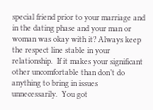special friend prior to your marriage and in the dating phase and your man or woman was okay with it? Always keep the respect line stable in your relationship.  If it makes your significant other uncomfortable than don’t do anything to bring in issues unnecessarily.  You got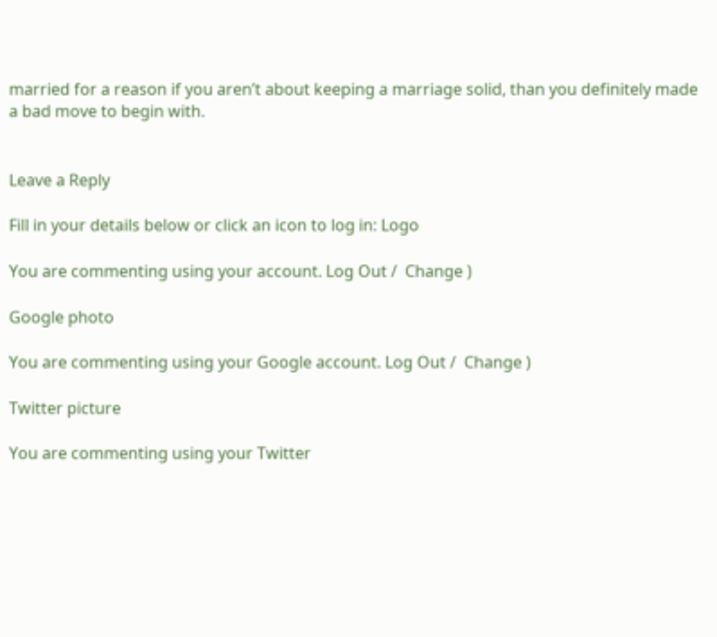married for a reason if you aren’t about keeping a marriage solid, than you definitely made a bad move to begin with.


Leave a Reply

Fill in your details below or click an icon to log in: Logo

You are commenting using your account. Log Out /  Change )

Google photo

You are commenting using your Google account. Log Out /  Change )

Twitter picture

You are commenting using your Twitter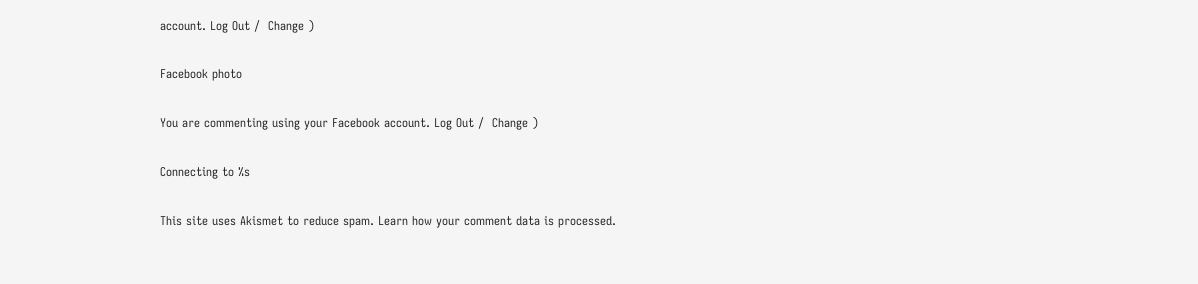account. Log Out /  Change )

Facebook photo

You are commenting using your Facebook account. Log Out /  Change )

Connecting to %s

This site uses Akismet to reduce spam. Learn how your comment data is processed.